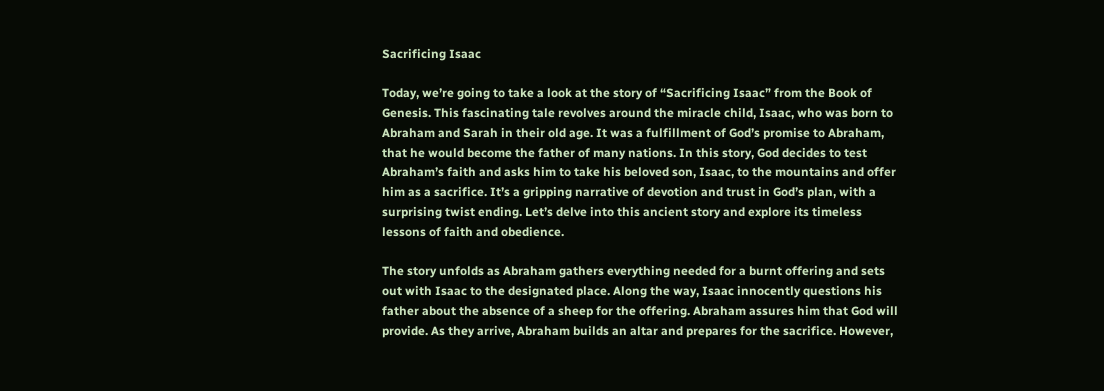Sacrificing Isaac

Today, we’re going to take a look at the story of “Sacrificing Isaac” from the Book of Genesis. This fascinating tale revolves around the miracle child, Isaac, who was born to Abraham and Sarah in their old age. It was a fulfillment of God’s promise to Abraham, that he would become the father of many nations. In this story, God decides to test Abraham’s faith and asks him to take his beloved son, Isaac, to the mountains and offer him as a sacrifice. It’s a gripping narrative of devotion and trust in God’s plan, with a surprising twist ending. Let’s delve into this ancient story and explore its timeless lessons of faith and obedience.

The story unfolds as Abraham gathers everything needed for a burnt offering and sets out with Isaac to the designated place. Along the way, Isaac innocently questions his father about the absence of a sheep for the offering. Abraham assures him that God will provide. As they arrive, Abraham builds an altar and prepares for the sacrifice. However,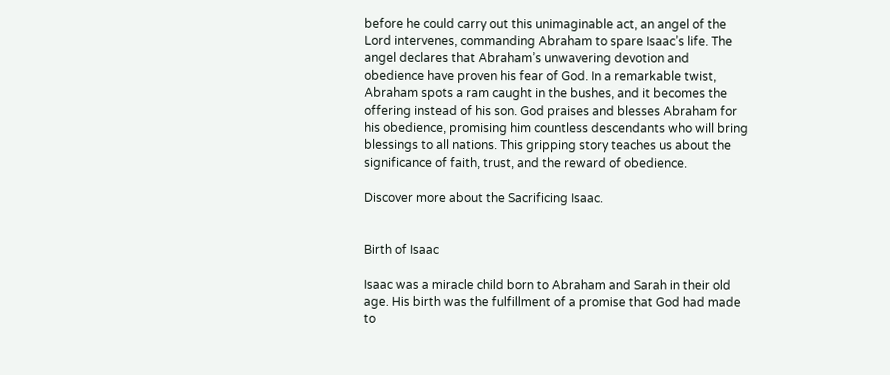before he could carry out this unimaginable act, an angel of the Lord intervenes, commanding Abraham to spare Isaac’s life. The angel declares that Abraham’s unwavering devotion and obedience have proven his fear of God. In a remarkable twist, Abraham spots a ram caught in the bushes, and it becomes the offering instead of his son. God praises and blesses Abraham for his obedience, promising him countless descendants who will bring blessings to all nations. This gripping story teaches us about the significance of faith, trust, and the reward of obedience.

Discover more about the Sacrificing Isaac.


Birth of Isaac

Isaac was a miracle child born to Abraham and Sarah in their old age. His birth was the fulfillment of a promise that God had made to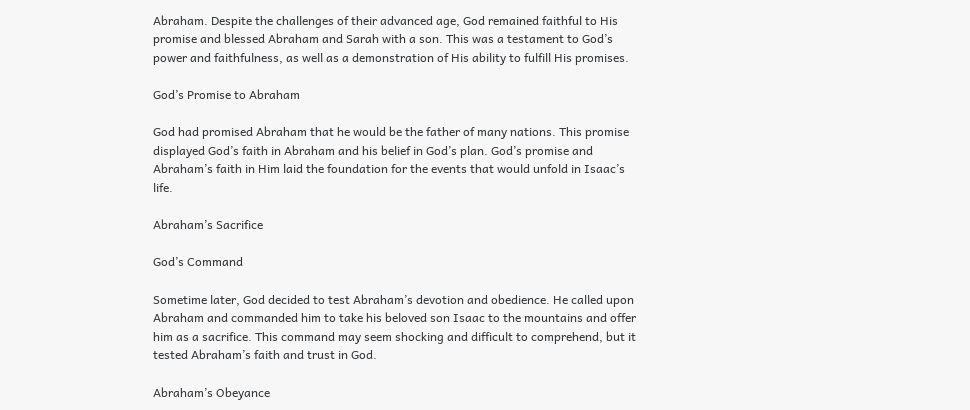Abraham. Despite the challenges of their advanced age, God remained faithful to His promise and blessed Abraham and Sarah with a son. This was a testament to God’s power and faithfulness, as well as a demonstration of His ability to fulfill His promises.

God’s Promise to Abraham

God had promised Abraham that he would be the father of many nations. This promise displayed God’s faith in Abraham and his belief in God’s plan. God’s promise and Abraham’s faith in Him laid the foundation for the events that would unfold in Isaac’s life.

Abraham’s Sacrifice

God’s Command

Sometime later, God decided to test Abraham’s devotion and obedience. He called upon Abraham and commanded him to take his beloved son Isaac to the mountains and offer him as a sacrifice. This command may seem shocking and difficult to comprehend, but it tested Abraham’s faith and trust in God.

Abraham’s Obeyance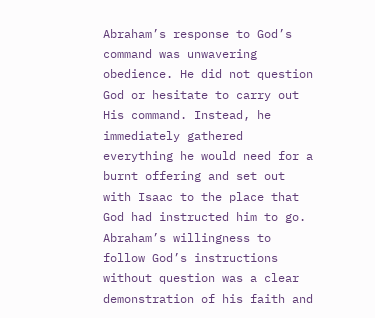Abraham’s response to God’s command was unwavering obedience. He did not question God or hesitate to carry out His command. Instead, he immediately gathered everything he would need for a burnt offering and set out with Isaac to the place that God had instructed him to go. Abraham’s willingness to follow God’s instructions without question was a clear demonstration of his faith and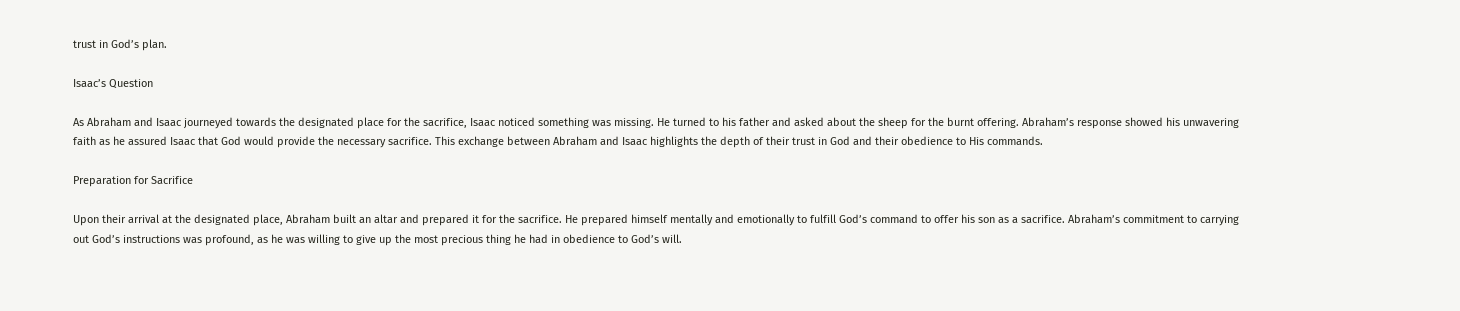trust in God’s plan.

Isaac’s Question

As Abraham and Isaac journeyed towards the designated place for the sacrifice, Isaac noticed something was missing. He turned to his father and asked about the sheep for the burnt offering. Abraham’s response showed his unwavering faith as he assured Isaac that God would provide the necessary sacrifice. This exchange between Abraham and Isaac highlights the depth of their trust in God and their obedience to His commands.

Preparation for Sacrifice

Upon their arrival at the designated place, Abraham built an altar and prepared it for the sacrifice. He prepared himself mentally and emotionally to fulfill God’s command to offer his son as a sacrifice. Abraham’s commitment to carrying out God’s instructions was profound, as he was willing to give up the most precious thing he had in obedience to God’s will.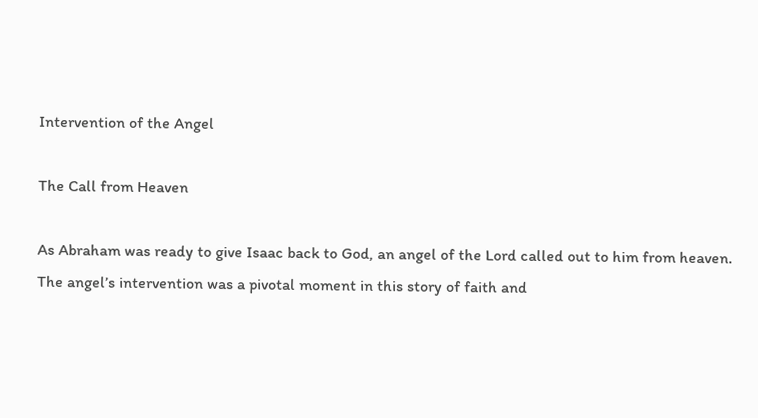Intervention of the Angel

The Call from Heaven

As Abraham was ready to give Isaac back to God, an angel of the Lord called out to him from heaven. The angel’s intervention was a pivotal moment in this story of faith and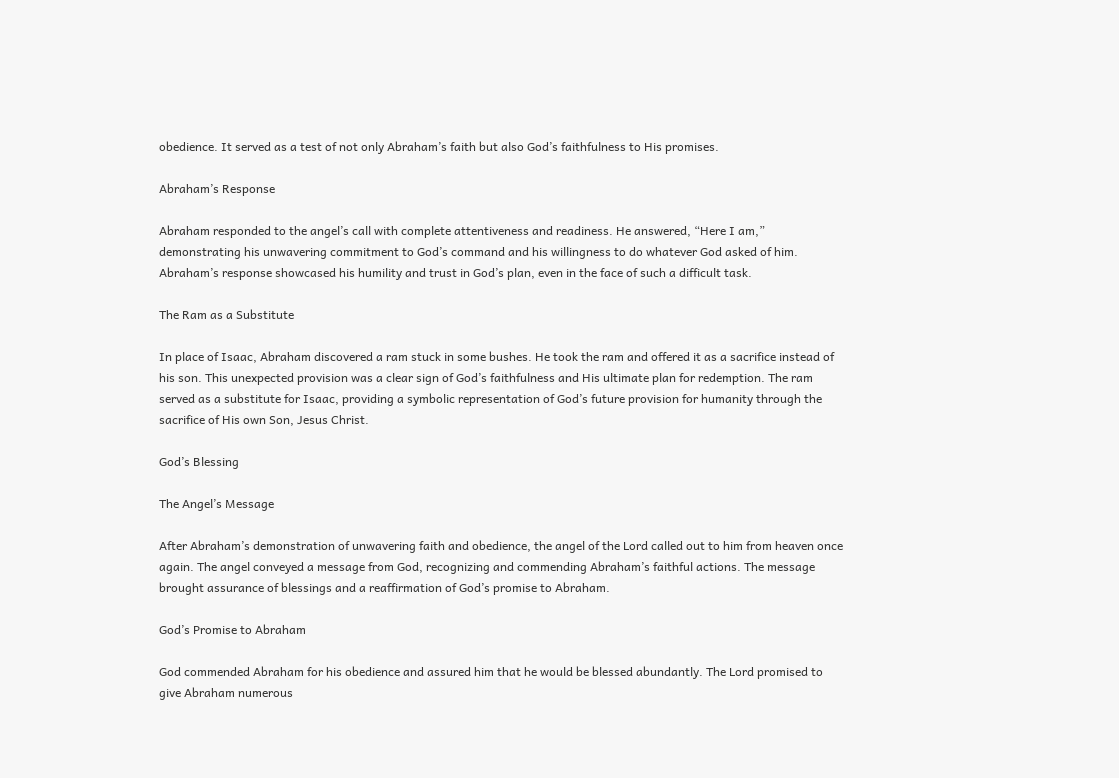obedience. It served as a test of not only Abraham’s faith but also God’s faithfulness to His promises.

Abraham’s Response

Abraham responded to the angel’s call with complete attentiveness and readiness. He answered, “Here I am,” demonstrating his unwavering commitment to God’s command and his willingness to do whatever God asked of him. Abraham’s response showcased his humility and trust in God’s plan, even in the face of such a difficult task.

The Ram as a Substitute

In place of Isaac, Abraham discovered a ram stuck in some bushes. He took the ram and offered it as a sacrifice instead of his son. This unexpected provision was a clear sign of God’s faithfulness and His ultimate plan for redemption. The ram served as a substitute for Isaac, providing a symbolic representation of God’s future provision for humanity through the sacrifice of His own Son, Jesus Christ.

God’s Blessing

The Angel’s Message

After Abraham’s demonstration of unwavering faith and obedience, the angel of the Lord called out to him from heaven once again. The angel conveyed a message from God, recognizing and commending Abraham’s faithful actions. The message brought assurance of blessings and a reaffirmation of God’s promise to Abraham.

God’s Promise to Abraham

God commended Abraham for his obedience and assured him that he would be blessed abundantly. The Lord promised to give Abraham numerous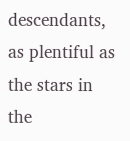descendants, as plentiful as the stars in the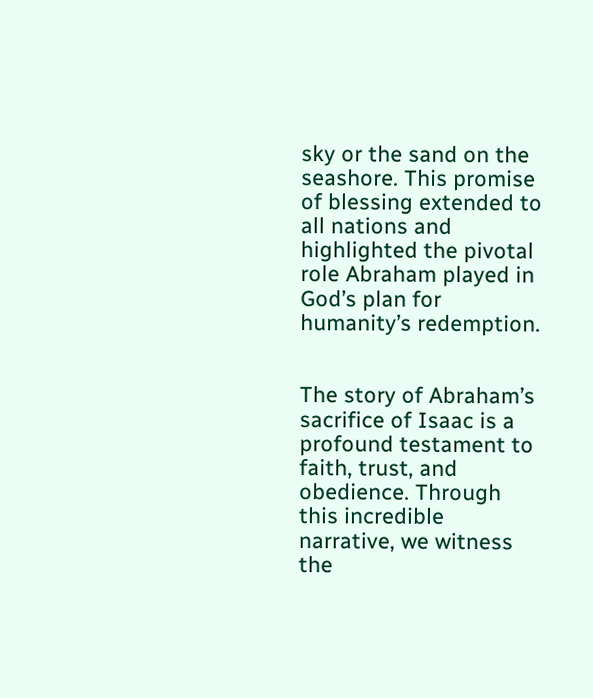sky or the sand on the seashore. This promise of blessing extended to all nations and highlighted the pivotal role Abraham played in God’s plan for humanity’s redemption.


The story of Abraham’s sacrifice of Isaac is a profound testament to faith, trust, and obedience. Through this incredible narrative, we witness the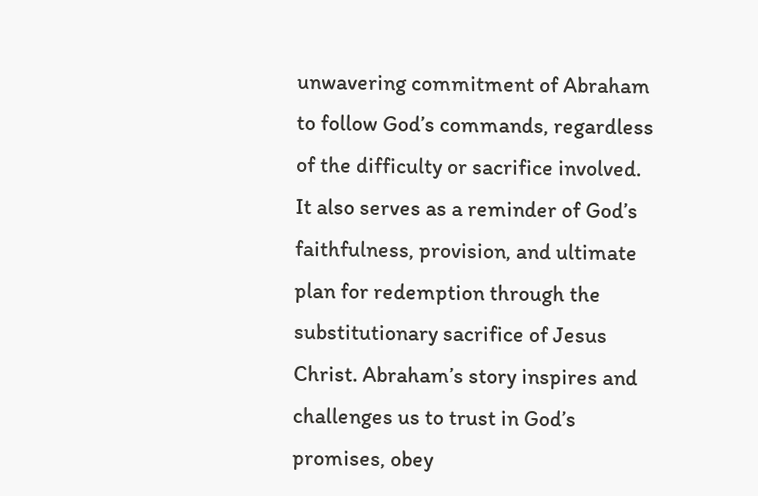unwavering commitment of Abraham to follow God’s commands, regardless of the difficulty or sacrifice involved. It also serves as a reminder of God’s faithfulness, provision, and ultimate plan for redemption through the substitutionary sacrifice of Jesus Christ. Abraham’s story inspires and challenges us to trust in God’s promises, obey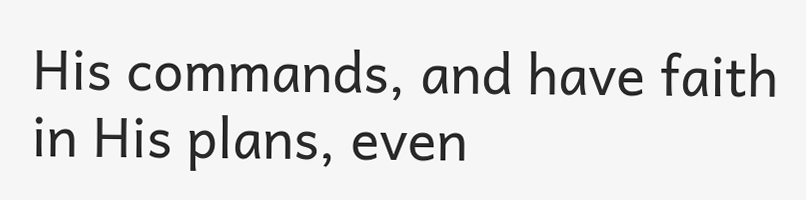His commands, and have faith in His plans, even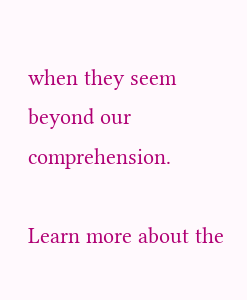when they seem beyond our comprehension.

Learn more about the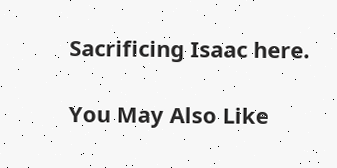Sacrificing Isaac here.

You May Also Like